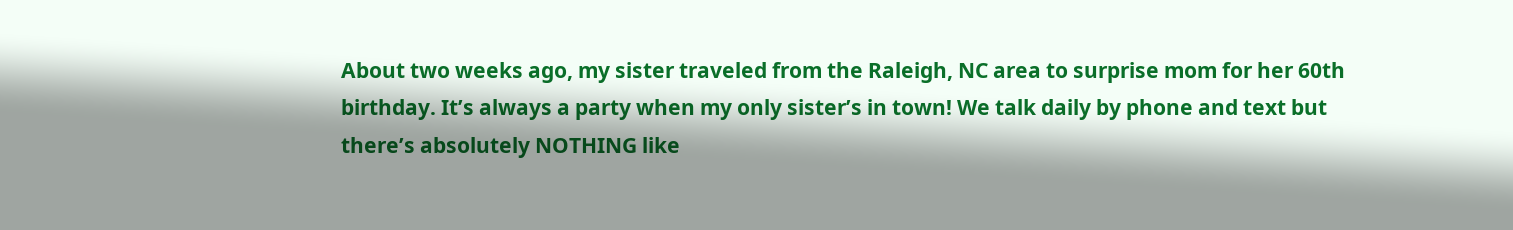About two weeks ago, my sister traveled from the Raleigh, NC area to surprise mom for her 60th birthday. It’s always a party when my only sister’s in town! We talk daily by phone and text but there’s absolutely NOTHING like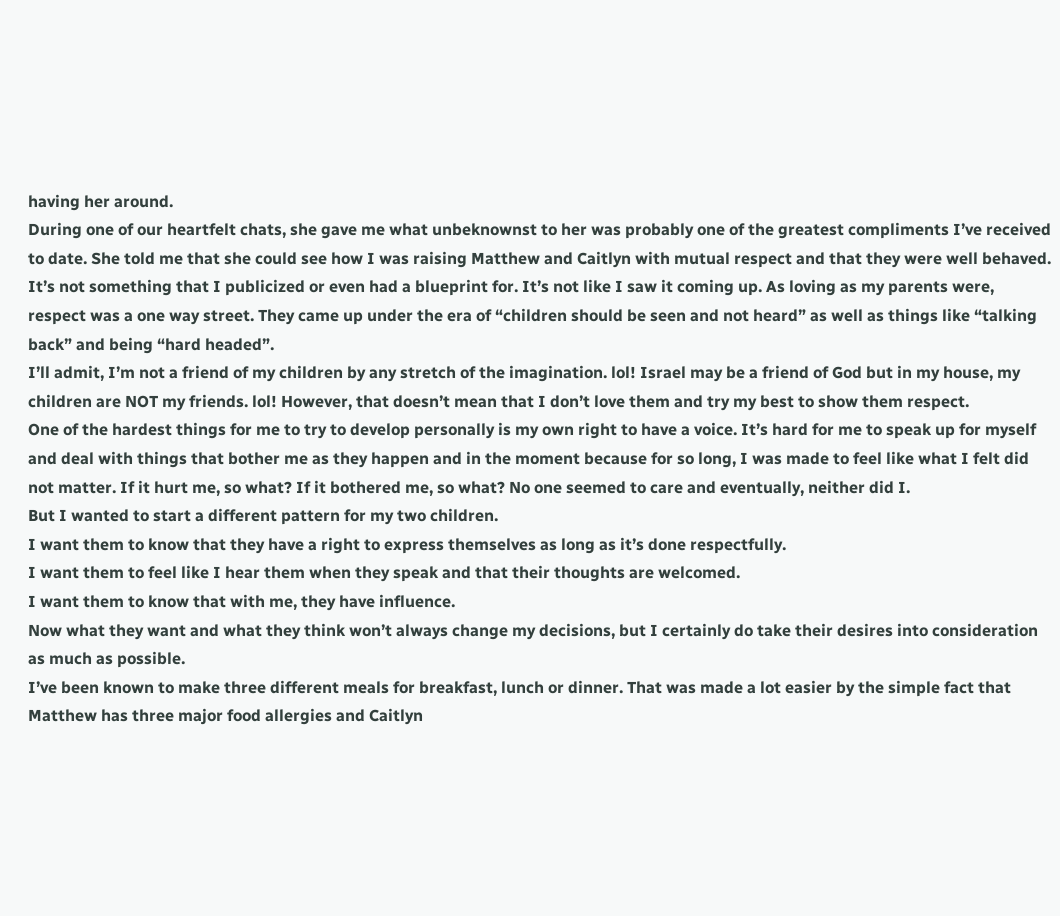having her around.
During one of our heartfelt chats, she gave me what unbeknownst to her was probably one of the greatest compliments I’ve received to date. She told me that she could see how I was raising Matthew and Caitlyn with mutual respect and that they were well behaved.
It’s not something that I publicized or even had a blueprint for. It’s not like I saw it coming up. As loving as my parents were, respect was a one way street. They came up under the era of “children should be seen and not heard” as well as things like “talking back” and being “hard headed”.
I’ll admit, I’m not a friend of my children by any stretch of the imagination. lol! Israel may be a friend of God but in my house, my children are NOT my friends. lol! However, that doesn’t mean that I don’t love them and try my best to show them respect.
One of the hardest things for me to try to develop personally is my own right to have a voice. It’s hard for me to speak up for myself and deal with things that bother me as they happen and in the moment because for so long, I was made to feel like what I felt did not matter. If it hurt me, so what? If it bothered me, so what? No one seemed to care and eventually, neither did I.
But I wanted to start a different pattern for my two children.
I want them to know that they have a right to express themselves as long as it’s done respectfully.
I want them to feel like I hear them when they speak and that their thoughts are welcomed.
I want them to know that with me, they have influence.
Now what they want and what they think won’t always change my decisions, but I certainly do take their desires into consideration as much as possible.
I’ve been known to make three different meals for breakfast, lunch or dinner. That was made a lot easier by the simple fact that Matthew has three major food allergies and Caitlyn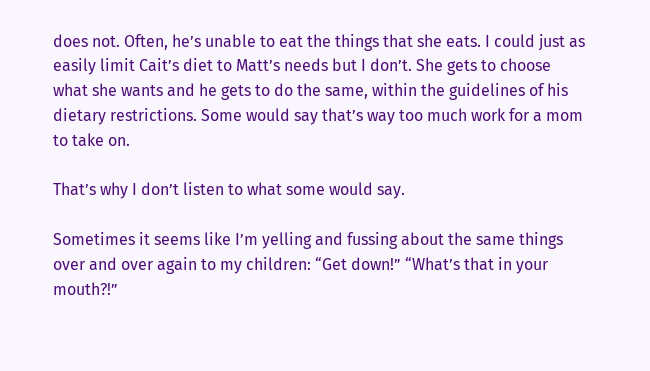does not. Often, he’s unable to eat the things that she eats. I could just as easily limit Cait’s diet to Matt’s needs but I don’t. She gets to choose what she wants and he gets to do the same, within the guidelines of his dietary restrictions. Some would say that’s way too much work for a mom to take on.

That’s why I don’t listen to what some would say.

Sometimes it seems like I’m yelling and fussing about the same things over and over again to my children: “Get down!” “What’s that in your mouth?!”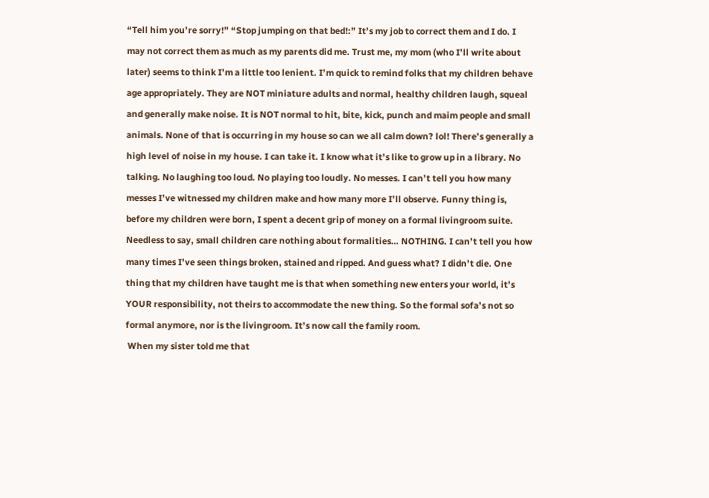“Tell him you’re sorry!” “Stop jumping on that bed!:” It’s my job to correct them and I do. I may not correct them as much as my parents did me. Trust me, my mom (who I’ll write about later) seems to think I’m a little too lenient. I’m quick to remind folks that my children behave age appropriately. They are NOT miniature adults and normal, healthy children laugh, squeal and generally make noise. It is NOT normal to hit, bite, kick, punch and maim people and small animals. None of that is occurring in my house so can we all calm down? lol! There’s generally a high level of noise in my house. I can take it. I know what it’s like to grow up in a library. No talking. No laughing too loud. No playing too loudly. No messes. I can’t tell you how many messes I’ve witnessed my children make and how many more I’ll observe. Funny thing is, before my children were born, I spent a decent grip of money on a formal livingroom suite. Needless to say, small children care nothing about formalities… NOTHING. I can’t tell you how many times I’ve seen things broken, stained and ripped. And guess what? I didn’t die. One thing that my children have taught me is that when something new enters your world, it’s YOUR responsibility, not theirs to accommodate the new thing. So the formal sofa’s not so formal anymore, nor is the livingroom. It’s now call the family room.
 When my sister told me that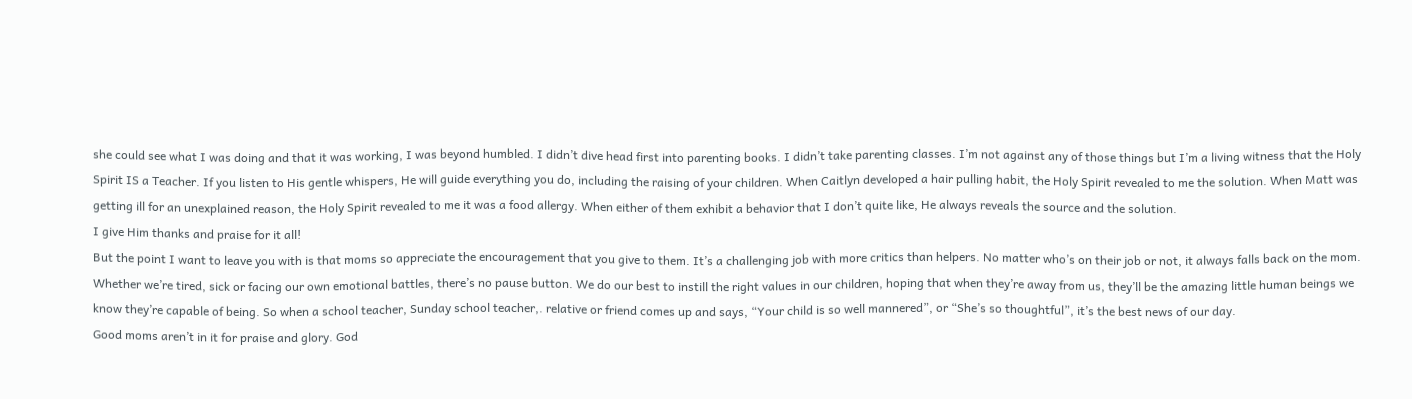she could see what I was doing and that it was working, I was beyond humbled. I didn’t dive head first into parenting books. I didn’t take parenting classes. I’m not against any of those things but I’m a living witness that the Holy Spirit IS a Teacher. If you listen to His gentle whispers, He will guide everything you do, including the raising of your children. When Caitlyn developed a hair pulling habit, the Holy Spirit revealed to me the solution. When Matt was getting ill for an unexplained reason, the Holy Spirit revealed to me it was a food allergy. When either of them exhibit a behavior that I don’t quite like, He always reveals the source and the solution.
I give Him thanks and praise for it all!
But the point I want to leave you with is that moms so appreciate the encouragement that you give to them. It’s a challenging job with more critics than helpers. No matter who’s on their job or not, it always falls back on the mom. Whether we’re tired, sick or facing our own emotional battles, there’s no pause button. We do our best to instill the right values in our children, hoping that when they’re away from us, they’ll be the amazing little human beings we know they’re capable of being. So when a school teacher, Sunday school teacher,. relative or friend comes up and says, “Your child is so well mannered”, or “She’s so thoughtful”, it’s the best news of our day.
Good moms aren’t in it for praise and glory. God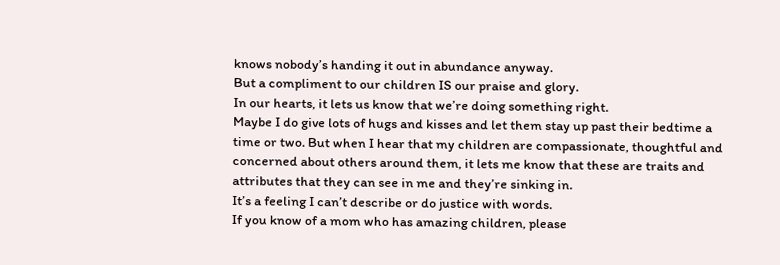knows nobody’s handing it out in abundance anyway.
But a compliment to our children IS our praise and glory.
In our hearts, it lets us know that we’re doing something right.
Maybe I do give lots of hugs and kisses and let them stay up past their bedtime a time or two. But when I hear that my children are compassionate, thoughtful and concerned about others around them, it lets me know that these are traits and attributes that they can see in me and they’re sinking in.
It’s a feeling I can’t describe or do justice with words.
If you know of a mom who has amazing children, please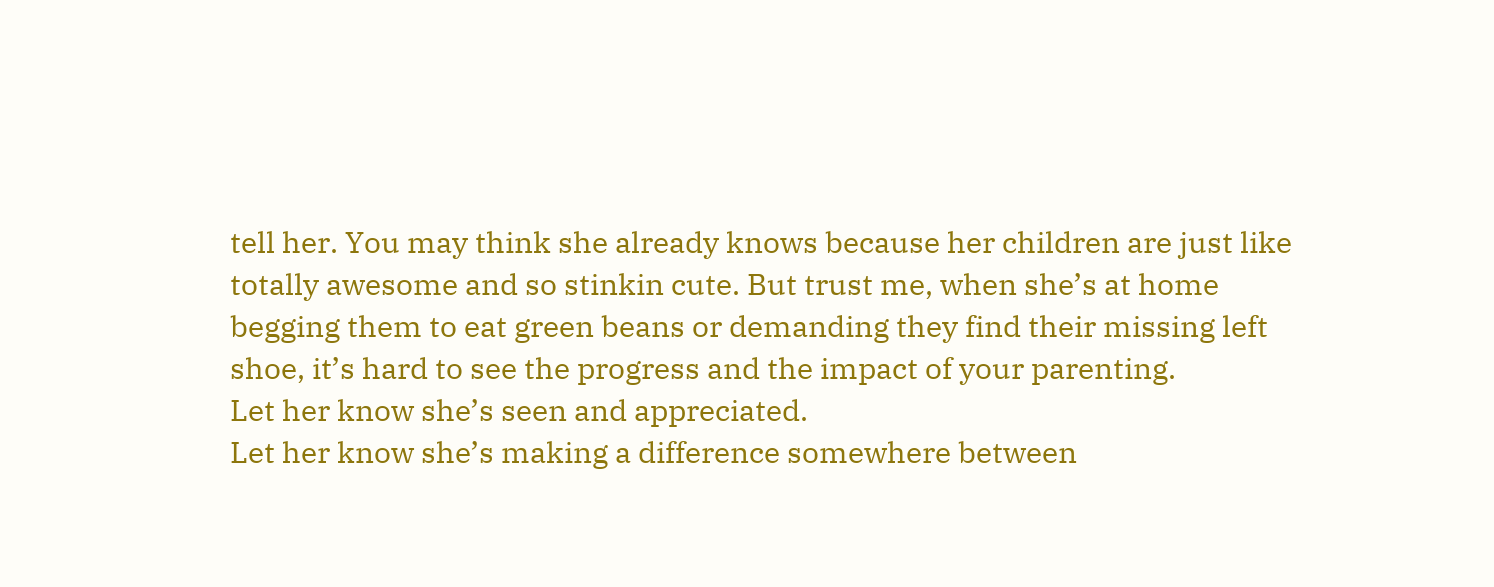tell her. You may think she already knows because her children are just like totally awesome and so stinkin cute. But trust me, when she’s at home begging them to eat green beans or demanding they find their missing left shoe, it’s hard to see the progress and the impact of your parenting.
Let her know she’s seen and appreciated.
Let her know she’s making a difference somewhere between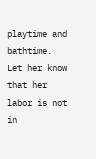playtime and bathtime.
Let her know that her labor is not in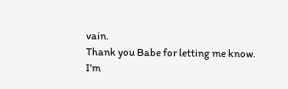vain.
Thank you Babe for letting me know.
I’m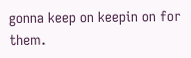gonna keep on keepin on for them.